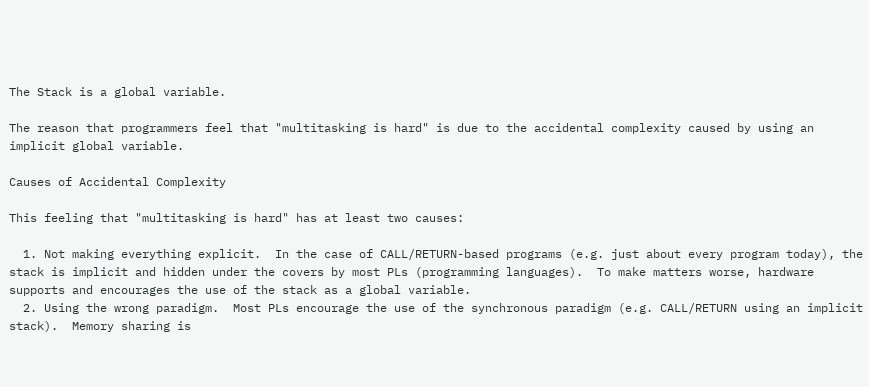The Stack is a global variable.

The reason that programmers feel that "multitasking is hard" is due to the accidental complexity caused by using an implicit global variable.

Causes of Accidental Complexity

This feeling that "multitasking is hard" has at least two causes:

  1. Not making everything explicit.  In the case of CALL/RETURN-based programs (e.g. just about every program today), the stack is implicit and hidden under the covers by most PLs (programming languages).  To make matters worse, hardware supports and encourages the use of the stack as a global variable.
  2. Using the wrong paradigm.  Most PLs encourage the use of the synchronous paradigm (e.g. CALL/RETURN using an implicit stack).  Memory sharing is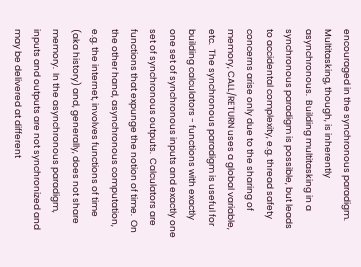encouraged in the synchronous paradigm.  Multitasking, though, is inherently asynchronous.  Building multitasking in a synchronous paradigm is possible, but leads to accidental complexity, e.g. thread safety concerns arise only due to the sharing of memory, CALL/RETURN uses a global variable, etc.  The synchronous paradigm is useful for building calculators - functions with exactly one set of synchronous inputs and exactly one set of synchronous outputs.  Calculators are functions that expunge the notion of time.  On the other hand, asynchronous computation, e.g. the internet, involves functions of time (aka history) and, generally, does not share memory.  In the asynchronous paradigm, inputs and outputs are not synchronized and may be delivered at different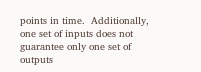points in time.  Additionally, one set of inputs does not guarantee only one set of outputs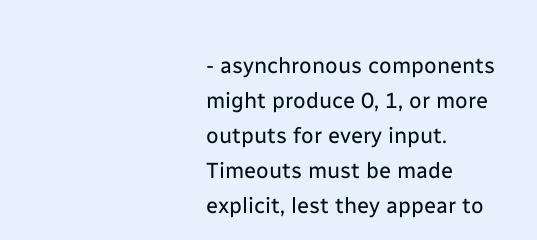- asynchronous components might produce 0, 1, or more outputs for every input.  Timeouts must be made explicit, lest they appear to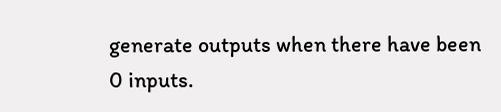generate outputs when there have been 0 inputs.